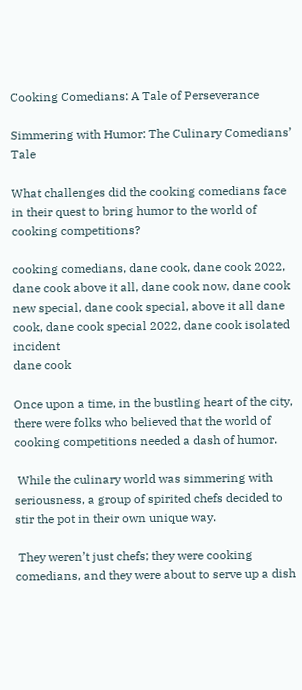Cooking Comedians: A Tale of Perseverance

Simmering with Humor: The Culinary Comedians’ Tale

What challenges did the cooking comedians face in their quest to bring humor to the world of cooking competitions?

cooking comedians, dane cook, dane cook 2022, dane cook above it all, dane cook now, dane cook new special, dane cook special, above it all dane cook, dane cook special 2022, dane cook isolated incident
dane cook

Once upon a time, in the bustling heart of the city, there were folks who believed that the world of cooking competitions needed a dash of humor.

 While the culinary world was simmering with seriousness, a group of spirited chefs decided to stir the pot in their own unique way.

 They weren’t just chefs; they were cooking comedians, and they were about to serve up a dish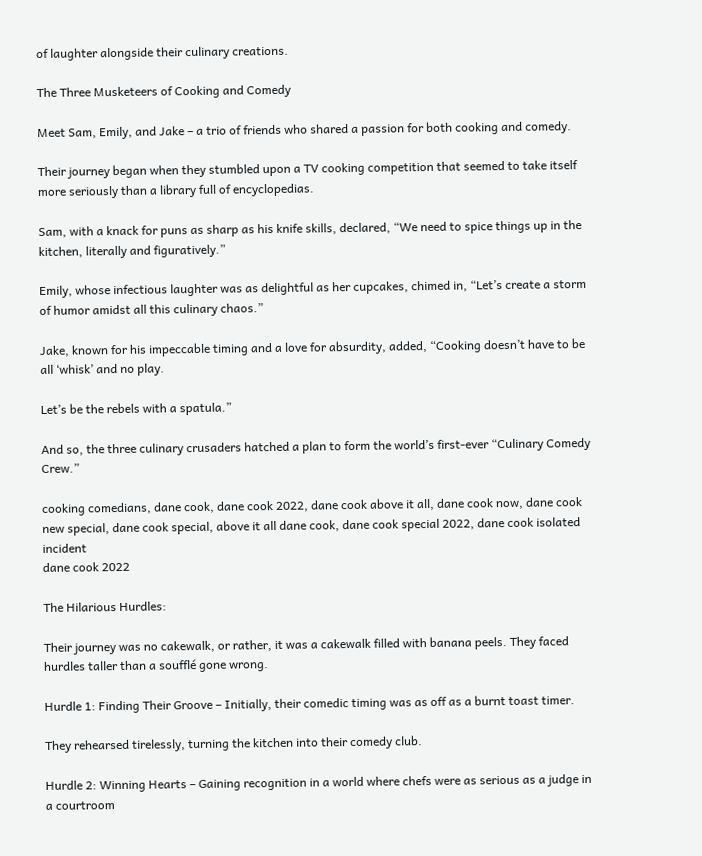of laughter alongside their culinary creations.

The Three Musketeers of Cooking and Comedy

Meet Sam, Emily, and Jake – a trio of friends who shared a passion for both cooking and comedy.

Their journey began when they stumbled upon a TV cooking competition that seemed to take itself more seriously than a library full of encyclopedias.

Sam, with a knack for puns as sharp as his knife skills, declared, “We need to spice things up in the kitchen, literally and figuratively.”

Emily, whose infectious laughter was as delightful as her cupcakes, chimed in, “Let’s create a storm of humor amidst all this culinary chaos.”

Jake, known for his impeccable timing and a love for absurdity, added, “Cooking doesn’t have to be all ‘whisk’ and no play.

Let’s be the rebels with a spatula.”

And so, the three culinary crusaders hatched a plan to form the world’s first-ever “Culinary Comedy Crew.”

cooking comedians, dane cook, dane cook 2022, dane cook above it all, dane cook now, dane cook new special, dane cook special, above it all dane cook, dane cook special 2022, dane cook isolated incident
dane cook 2022

The Hilarious Hurdles:

Their journey was no cakewalk, or rather, it was a cakewalk filled with banana peels. They faced hurdles taller than a soufflé gone wrong.

Hurdle 1: Finding Their Groove – Initially, their comedic timing was as off as a burnt toast timer.

They rehearsed tirelessly, turning the kitchen into their comedy club.

Hurdle 2: Winning Hearts – Gaining recognition in a world where chefs were as serious as a judge in a courtroom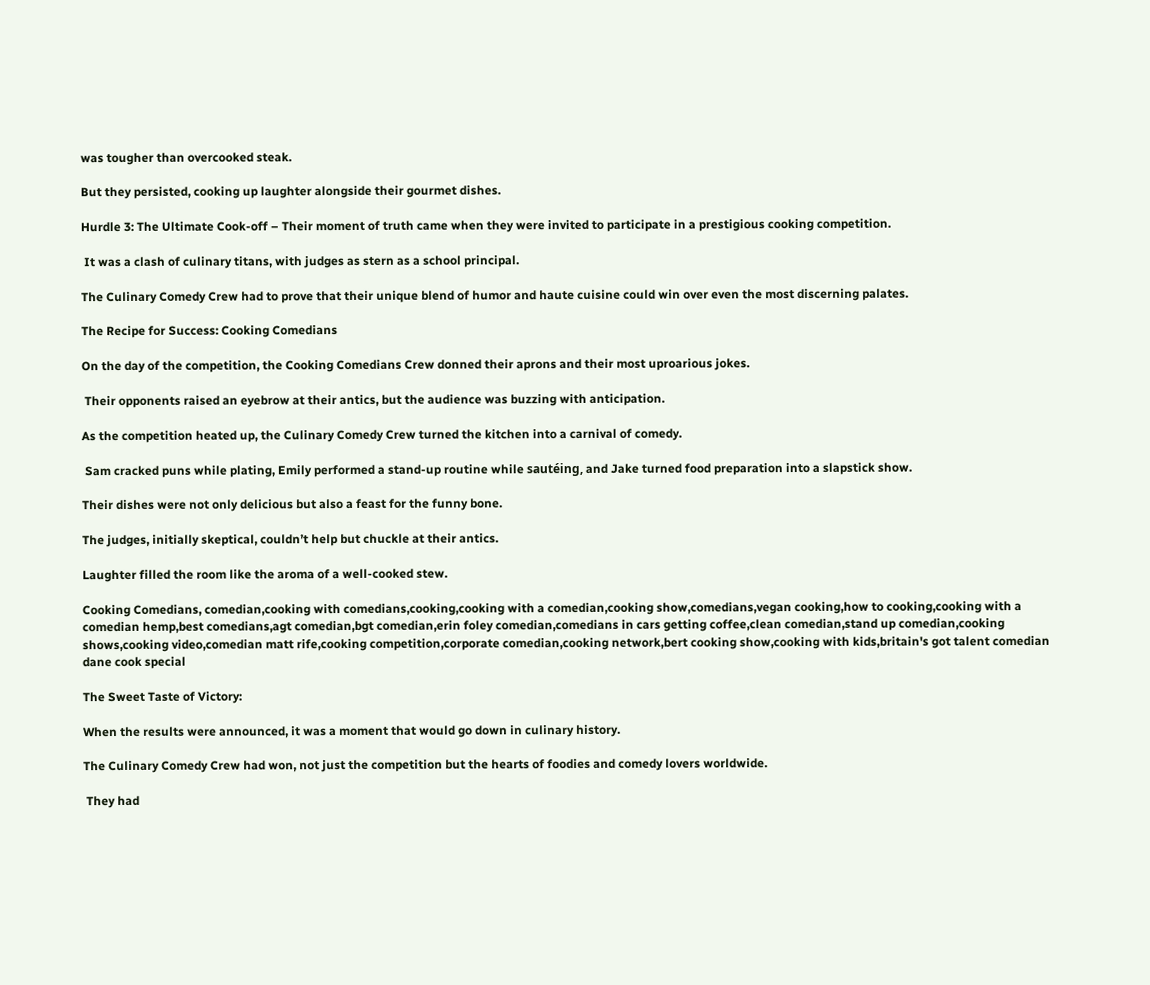was tougher than overcooked steak.

But they persisted, cooking up laughter alongside their gourmet dishes.

Hurdle 3: The Ultimate Cook-off – Their moment of truth came when they were invited to participate in a prestigious cooking competition.

 It was a clash of culinary titans, with judges as stern as a school principal.

The Culinary Comedy Crew had to prove that their unique blend of humor and haute cuisine could win over even the most discerning palates.

The Recipe for Success: Cooking Comedians

On the day of the competition, the Cooking Comedians Crew donned their aprons and their most uproarious jokes.

 Their opponents raised an eyebrow at their antics, but the audience was buzzing with anticipation.

As the competition heated up, the Culinary Comedy Crew turned the kitchen into a carnival of comedy.

 Sam cracked puns while plating, Emily performed a stand-up routine while sautéing, and Jake turned food preparation into a slapstick show.

Their dishes were not only delicious but also a feast for the funny bone.

The judges, initially skeptical, couldn’t help but chuckle at their antics.

Laughter filled the room like the aroma of a well-cooked stew.

Cooking Comedians, comedian,cooking with comedians,cooking,cooking with a comedian,cooking show,comedians,vegan cooking,how to cooking,cooking with a comedian hemp,best comedians,agt comedian,bgt comedian,erin foley comedian,comedians in cars getting coffee,clean comedian,stand up comedian,cooking shows,cooking video,comedian matt rife,cooking competition,corporate comedian,cooking network,bert cooking show,cooking with kids,britain's got talent comedian
dane cook special

The Sweet Taste of Victory:

When the results were announced, it was a moment that would go down in culinary history.

The Culinary Comedy Crew had won, not just the competition but the hearts of foodies and comedy lovers worldwide.

 They had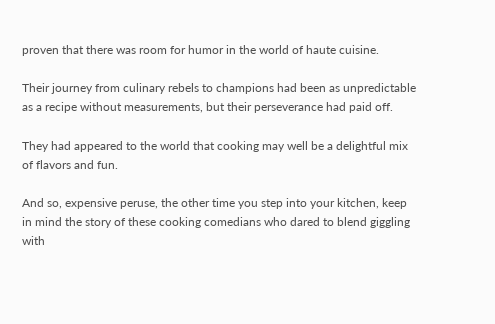proven that there was room for humor in the world of haute cuisine.

Their journey from culinary rebels to champions had been as unpredictable as a recipe without measurements, but their perseverance had paid off.

They had appeared to the world that cooking may well be a delightful mix of flavors and fun.

And so, expensive peruse, the other time you step into your kitchen, keep in mind the story of these cooking comedians who dared to blend giggling with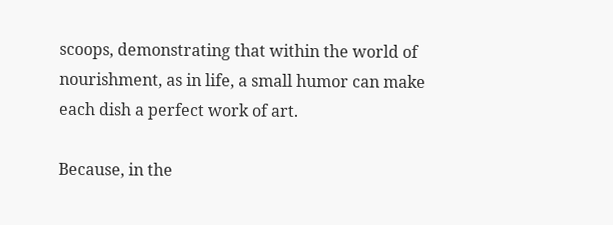scoops, demonstrating that within the world of nourishment, as in life, a small humor can make each dish a perfect work of art.

Because, in the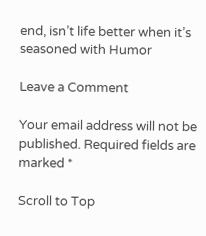end, isn’t life better when it’s seasoned with Humor

Leave a Comment

Your email address will not be published. Required fields are marked *

Scroll to Top